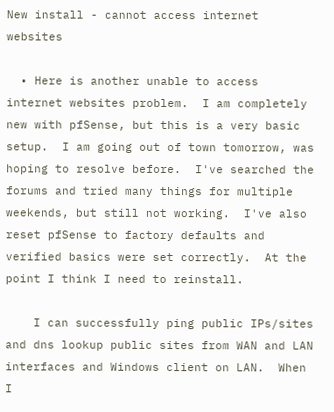New install - cannot access internet websites

  • Here is another unable to access internet websites problem.  I am completely new with pfSense, but this is a very basic setup.  I am going out of town tomorrow, was hoping to resolve before.  I've searched the forums and tried many things for multiple weekends, but still not working.  I've also reset pfSense to factory defaults and verified basics were set correctly.  At the point I think I need to reinstall.

    I can successfully ping public IPs/sites and dns lookup public sites from WAN and LAN interfaces and Windows client on LAN.  When I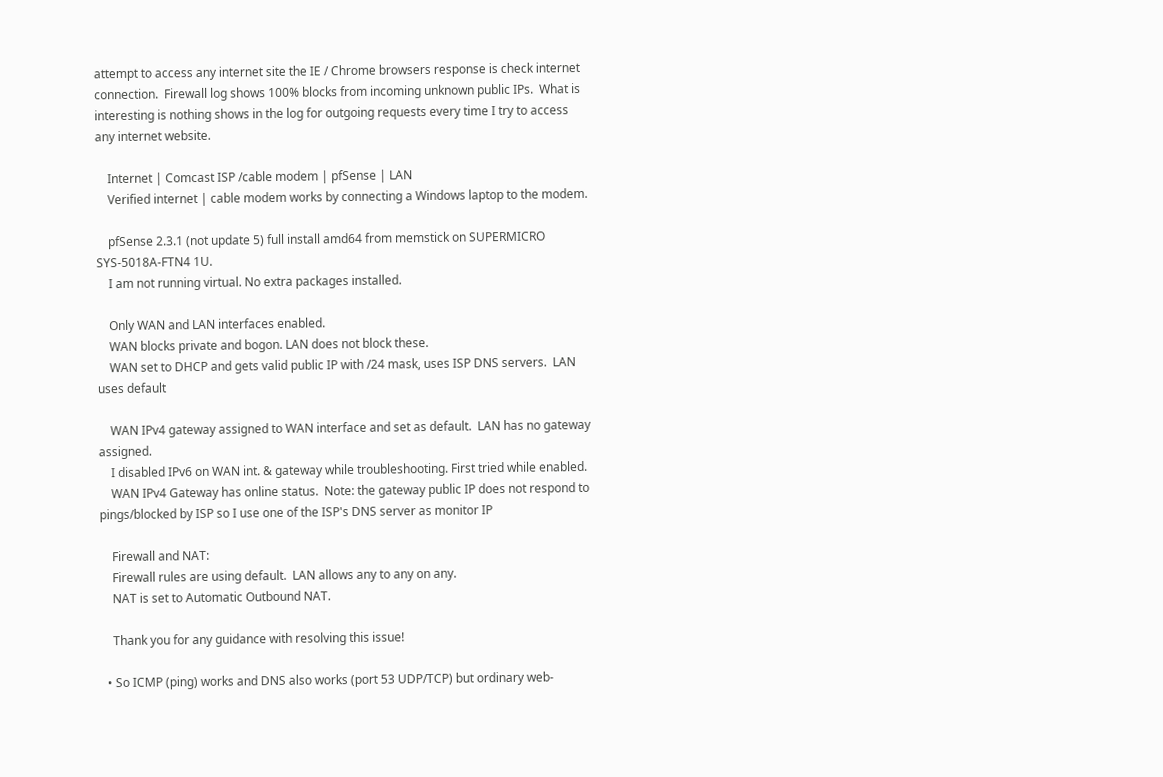attempt to access any internet site the IE / Chrome browsers response is check internet connection.  Firewall log shows 100% blocks from incoming unknown public IPs.  What is interesting is nothing shows in the log for outgoing requests every time I try to access any internet website.

    Internet | Comcast ISP /cable modem | pfSense | LAN
    Verified internet | cable modem works by connecting a Windows laptop to the modem.

    pfSense 2.3.1 (not update 5) full install amd64 from memstick on SUPERMICRO SYS-5018A-FTN4 1U.
    I am not running virtual. No extra packages installed.

    Only WAN and LAN interfaces enabled.
    WAN blocks private and bogon. LAN does not block these.
    WAN set to DHCP and gets valid public IP with /24 mask, uses ISP DNS servers.  LAN uses default

    WAN IPv4 gateway assigned to WAN interface and set as default.  LAN has no gateway assigned.
    I disabled IPv6 on WAN int. & gateway while troubleshooting. First tried while enabled.
    WAN IPv4 Gateway has online status.  Note: the gateway public IP does not respond to pings/blocked by ISP so I use one of the ISP's DNS server as monitor IP

    Firewall and NAT:
    Firewall rules are using default.  LAN allows any to any on any.
    NAT is set to Automatic Outbound NAT.

    Thank you for any guidance with resolving this issue!

  • So ICMP (ping) works and DNS also works (port 53 UDP/TCP) but ordinary web-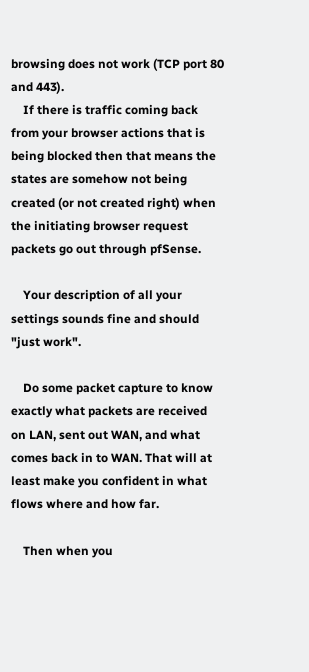browsing does not work (TCP port 80 and 443).
    If there is traffic coming back from your browser actions that is being blocked then that means the states are somehow not being created (or not created right) when the initiating browser request packets go out through pfSense.

    Your description of all your settings sounds fine and should "just work".

    Do some packet capture to know exactly what packets are received on LAN, sent out WAN, and what comes back in to WAN. That will at least make you confident in what flows where and how far.

    Then when you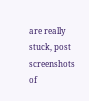are really stuck, post screenshots of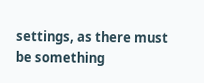settings, as there must be something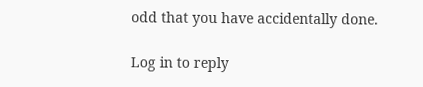odd that you have accidentally done.

Log in to reply